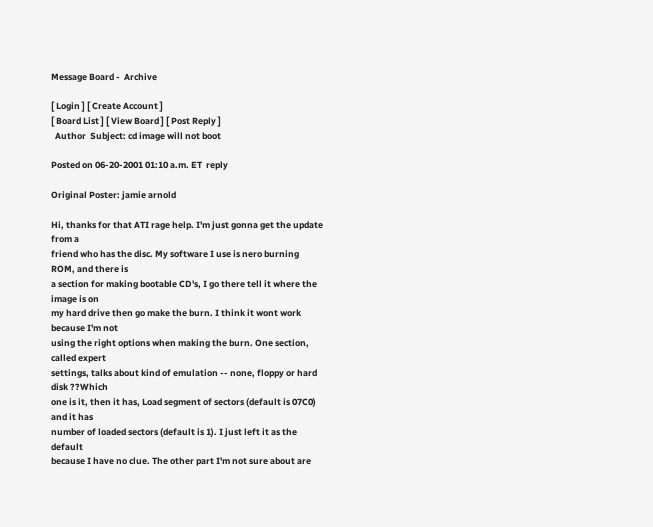Message Board -  Archive

[ Login ] [ Create Account ]
[ Board List ] [ View Board ] [ Post Reply ]
  Author  Subject: cd image will not boot

Posted on 06-20-2001 01:10 a.m. ET  reply

Original Poster: jamie arnold

Hi, thanks for that ATI rage help. I'm just gonna get the update from a
friend who has the disc. My software I use is nero burning ROM, and there is
a section for making bootable CD's, I go there tell it where the image is on
my hard drive then go make the burn. I think it wont work because I'm not
using the right options when making the burn. One section, called expert
settings, talks about kind of emulation -- none, floppy or hard disk ??Which
one is it, then it has, Load segment of sectors (default is 07C0) and it has
number of loaded sectors (default is 1). I just left it as the default
because I have no clue. The other part I'm not sure about are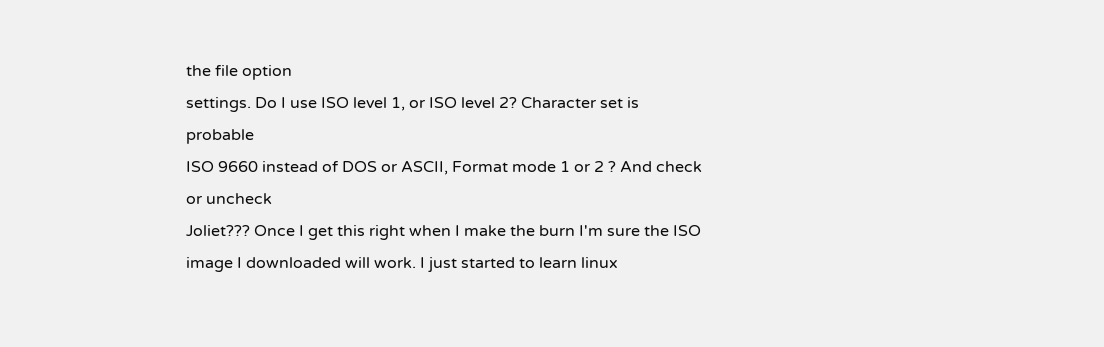the file option
settings. Do I use ISO level 1, or ISO level 2? Character set is probable
ISO 9660 instead of DOS or ASCII, Format mode 1 or 2 ? And check or uncheck
Joliet??? Once I get this right when I make the burn I'm sure the ISO
image I downloaded will work. I just started to learn linux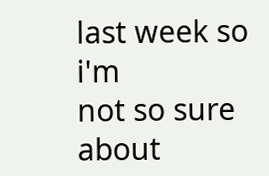last week so i'm
not so sure about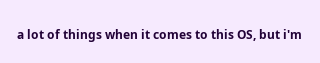a lot of things when it comes to this OS, but i'm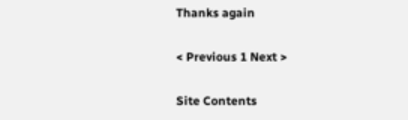Thanks again

< Previous 1 Next >

Site Contents